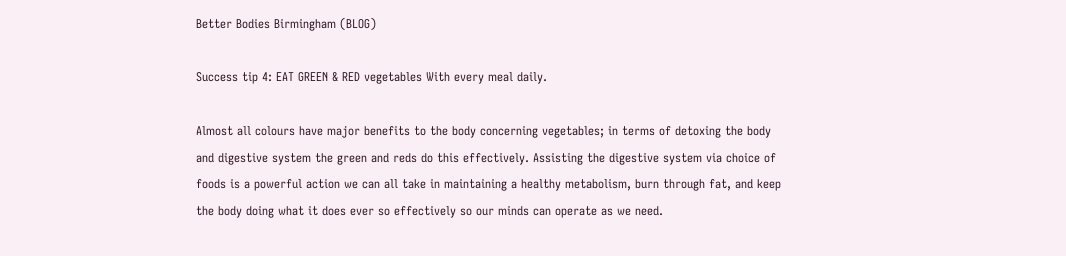Better Bodies Birmingham (BLOG)

Success tip 4: EAT GREEN & RED vegetables With every meal daily.

Almost all colours have major benefits to the body concerning vegetables; in terms of detoxing the body and digestive system the green and reds do this effectively. Assisting the digestive system via choice of foods is a powerful action we can all take in maintaining a healthy metabolism, burn through fat, and keep the body doing what it does ever so effectively so our minds can operate as we need.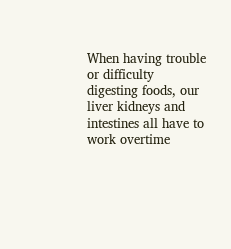When having trouble or difficulty digesting foods, our liver kidneys and intestines all have to work overtime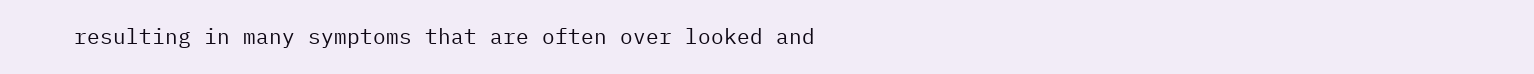resulting in many symptoms that are often over looked and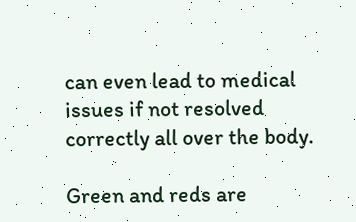can even lead to medical issues if not resolved correctly all over the body.

Green and reds are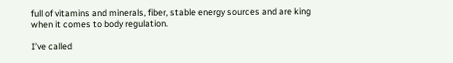full of vitamins and minerals, fiber, stable energy sources and are king when it comes to body regulation.

I’ve called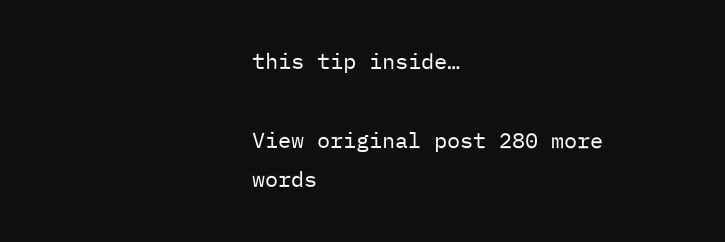this tip inside…

View original post 280 more words